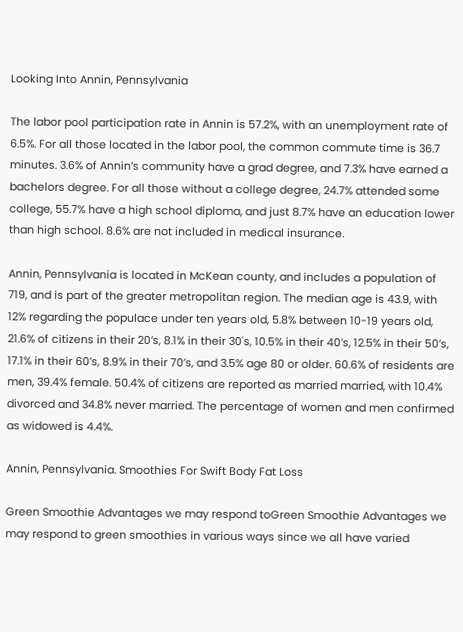Looking Into Annin, Pennsylvania

The labor pool participation rate in Annin is 57.2%, with an unemployment rate of 6.5%. For all those located in the labor pool, the common commute time is 36.7 minutes. 3.6% of Annin’s community have a grad degree, and 7.3% have earned a bachelors degree. For all those without a college degree, 24.7% attended some college, 55.7% have a high school diploma, and just 8.7% have an education lower than high school. 8.6% are not included in medical insurance.

Annin, Pennsylvania is located in McKean county, and includes a population of 719, and is part of the greater metropolitan region. The median age is 43.9, with 12% regarding the populace under ten years old, 5.8% between 10-19 years old, 21.6% of citizens in their 20’s, 8.1% in their 30's, 10.5% in their 40’s, 12.5% in their 50’s, 17.1% in their 60’s, 8.9% in their 70’s, and 3.5% age 80 or older. 60.6% of residents are men, 39.4% female. 50.4% of citizens are reported as married married, with 10.4% divorced and 34.8% never married. The percentage of women and men confirmed as widowed is 4.4%.

Annin, Pennsylvania. Smoothies For Swift Body Fat Loss

Green Smoothie Advantages we may respond toGreen Smoothie Advantages we may respond to green smoothies in various ways since we all have varied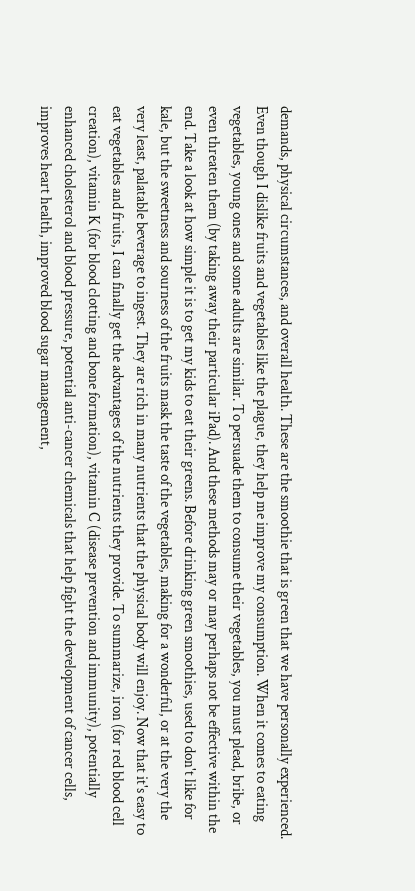demands, physical circumstances, and overall health. These are the smoothie that is green that we have personally experienced. Even though I dislike fruits and vegetables like the plague, they help me improve my consumption. When it comes to eating vegetables, young ones and some adults are similar. To persuade them to consume their vegetables, you must plead, bribe, or even threaten them (by taking away their particular iPad). And these methods may or may perhaps not be effective within the end. Take a look at how simple it is to get my kids to eat their greens. Before drinking green smoothies, used to don't like for kale, but the sweetness and sourness of the fruits mask the taste of the vegetables, making for a wonderful, or at the very the very least, palatable beverage to ingest. They are rich in many nutrients that the physical body will enjoy. Now that it's easy to eat vegetables and fruits, I can finally get the advantages of the nutrients they provide. To summarize, iron (for red blood cell creation), vitamin K (for blood clotting and bone formation), vitamin C (disease prevention and immunity), potentially enhanced cholesterol and blood pressure, potential anti-cancer chemicals that help fight the development of cancer cells, improves heart health, improved blood sugar management,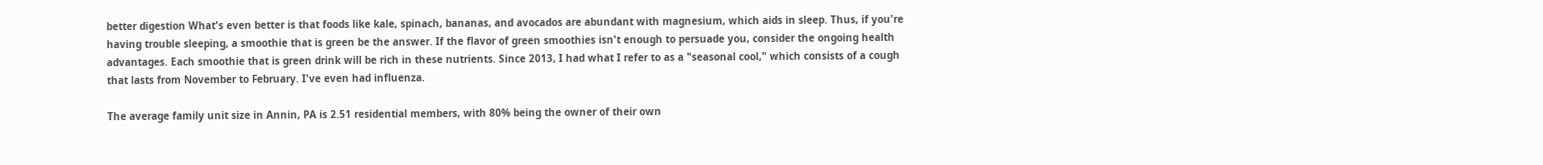better digestion What's even better is that foods like kale, spinach, bananas, and avocados are abundant with magnesium, which aids in sleep. Thus, if you're having trouble sleeping, a smoothie that is green be the answer. If the flavor of green smoothies isn't enough to persuade you, consider the ongoing health advantages. Each smoothie that is green drink will be rich in these nutrients. Since 2013, I had what I refer to as a "seasonal cool," which consists of a cough that lasts from November to February. I've even had influenza.

The average family unit size in Annin, PA is 2.51 residential members, with 80% being the owner of their own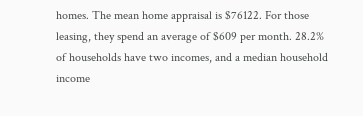homes. The mean home appraisal is $76122. For those leasing, they spend an average of $609 per month. 28.2% of households have two incomes, and a median household income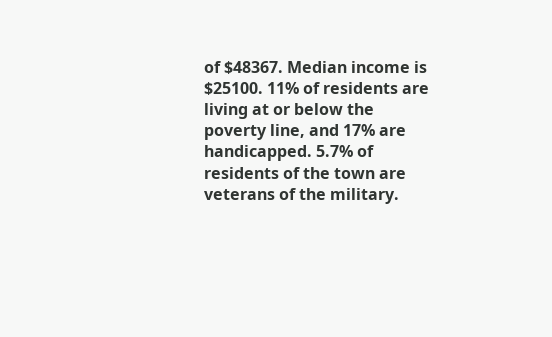of $48367. Median income is $25100. 11% of residents are living at or below the poverty line, and 17% are handicapped. 5.7% of residents of the town are veterans of the military.